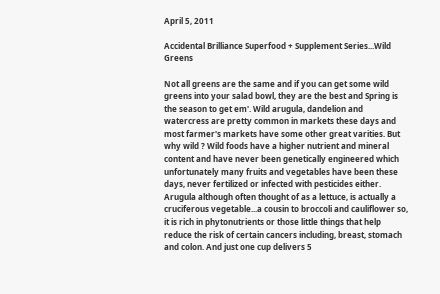April 5, 2011

Accidental Brilliance Superfood + Supplement Series...Wild Greens

Not all greens are the same and if you can get some wild greens into your salad bowl, they are the best and Spring is the season to get em'. Wild arugula, dandelion and watercress are pretty common in markets these days and most farmer's markets have some other great varities. But why wild ? Wild foods have a higher nutrient and mineral content and have never been genetically engineered which unfortunately many fruits and vegetables have been these days, never fertilized or infected with pesticides either. Arugula although often thought of as a lettuce, is actually a cruciferous vegetable...a cousin to broccoli and cauliflower so, it is rich in phytonutrients or those little things that help reduce the risk of certain cancers including, breast, stomach and colon. And just one cup delivers 5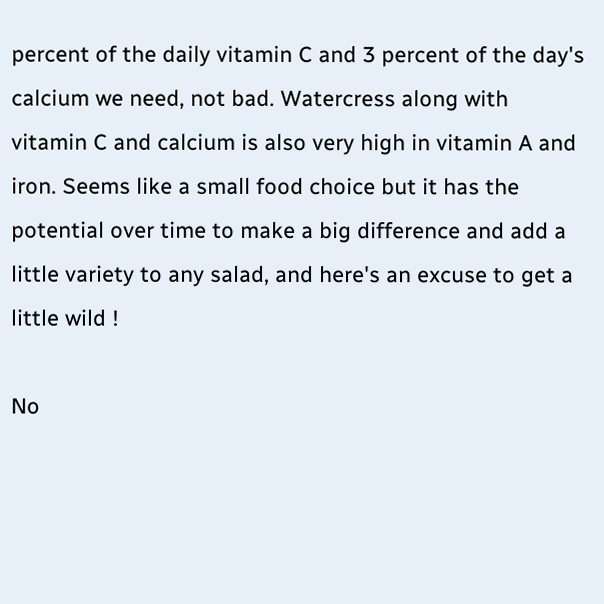percent of the daily vitamin C and 3 percent of the day's calcium we need, not bad. Watercress along with vitamin C and calcium is also very high in vitamin A and iron. Seems like a small food choice but it has the potential over time to make a big difference and add a little variety to any salad, and here's an excuse to get a little wild !

No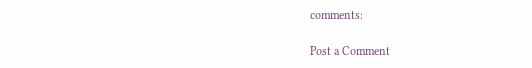comments:

Post a Comment